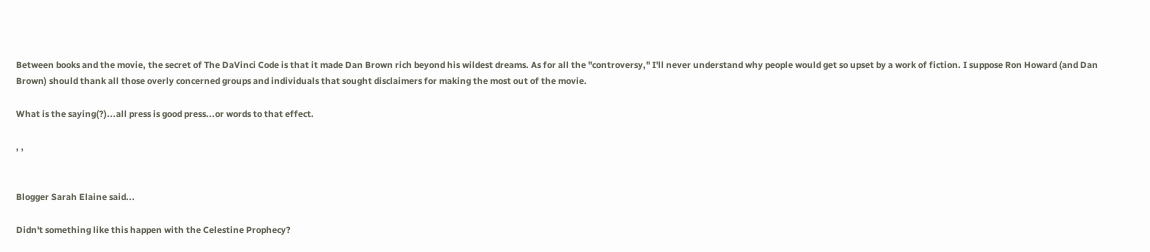Between books and the movie, the secret of The DaVinci Code is that it made Dan Brown rich beyond his wildest dreams. As for all the "controversy," I'll never understand why people would get so upset by a work of fiction. I suppose Ron Howard (and Dan Brown) should thank all those overly concerned groups and individuals that sought disclaimers for making the most out of the movie.

What is the saying(?)...all press is good press...or words to that effect.

, ,


Blogger Sarah Elaine said...

Didn't something like this happen with the Celestine Prophecy?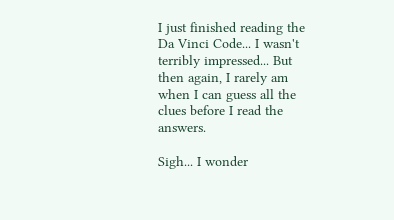I just finished reading the Da Vinci Code... I wasn't terribly impressed... But then again, I rarely am when I can guess all the clues before I read the answers.

Sigh... I wonder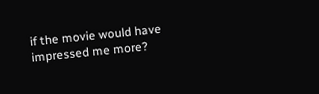if the movie would have impressed me more?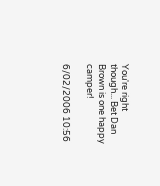You're right though... Bet Dan Brown is one happy camper!

6/02/2006 10:56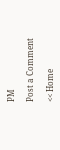PM

Post a Comment

<< Home